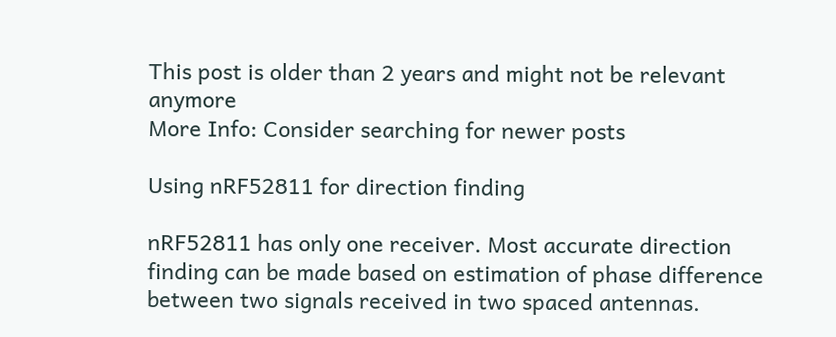This post is older than 2 years and might not be relevant anymore
More Info: Consider searching for newer posts

Using nRF52811 for direction finding

nRF52811 has only one receiver. Most accurate direction finding can be made based on estimation of phase difference between two signals received in two spaced antennas.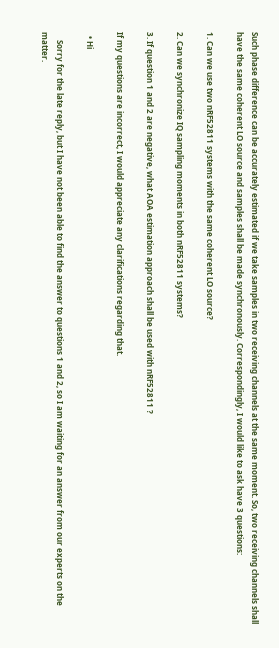Such phase difference can be accurately estimated if we take samples in two receiving channels at the same moment. So, two receiving channels shall have the same coherent LO source and samples shall be made synchronously. Correspondingly, I would like to ask have 3 questions:

1. Can we use two nRF52811 systems with the same coherent LO source?

2. Can we synchronize IQ sampling moments in both nRF52811 systems?

3. If question 1 and 2 are negative, what AOA estimation approach shall be used with nRF52811 ?

If my questions are incorrect, I would appreciate any clarifications regarding that.

  • Hi

    Sorry for the late reply, but I have not been able to find the answer to questions 1 and 2, so I am waiting for an answer from our experts on the matter.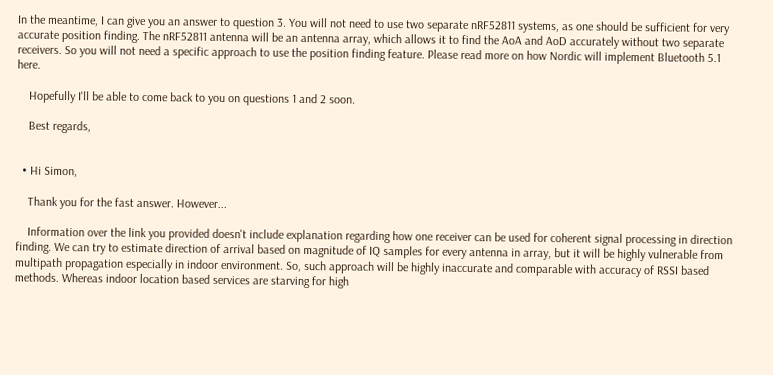In the meantime, I can give you an answer to question 3. You will not need to use two separate nRF52811 systems, as one should be sufficient for very accurate position finding. The nRF52811 antenna will be an antenna array, which allows it to find the AoA and AoD accurately without two separate receivers. So you will not need a specific approach to use the position finding feature. Please read more on how Nordic will implement Bluetooth 5.1 here.

    Hopefully I'll be able to come back to you on questions 1 and 2 soon.

    Best regards,


  • Hi Simon,

    Thank you for the fast answer. However...

    Information over the link you provided doesn't include explanation regarding how one receiver can be used for coherent signal processing in direction finding. We can try to estimate direction of arrival based on magnitude of IQ samples for every antenna in array, but it will be highly vulnerable from multipath propagation especially in indoor environment. So, such approach will be highly inaccurate and comparable with accuracy of RSSI based methods. Whereas indoor location based services are starving for high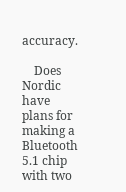accuracy.

    Does Nordic have plans for making a Bluetooth 5.1 chip with two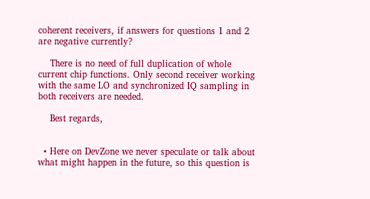coherent receivers, if answers for questions 1 and 2 are negative currently?

    There is no need of full duplication of whole current chip functions. Only second receiver working with the same LO and synchronized IQ sampling in both receivers are needed.

    Best regards,


  • Here on DevZone we never speculate or talk about what might happen in the future, so this question is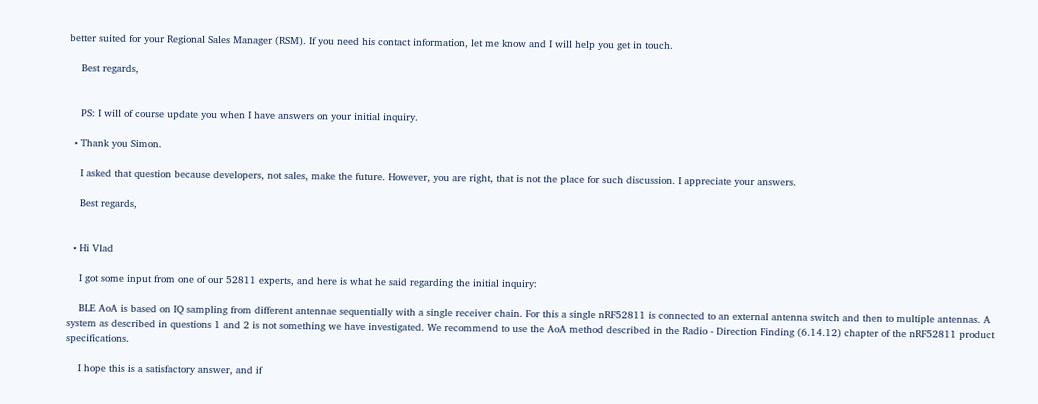better suited for your Regional Sales Manager (RSM). If you need his contact information, let me know and I will help you get in touch.

    Best regards,


    PS: I will of course update you when I have answers on your initial inquiry.

  • Thank you Simon.

    I asked that question because developers, not sales, make the future. However, you are right, that is not the place for such discussion. I appreciate your answers.

    Best regards,


  • Hi Vlad

    I got some input from one of our 52811 experts, and here is what he said regarding the initial inquiry:

    BLE AoA is based on IQ sampling from different antennae sequentially with a single receiver chain. For this a single nRF52811 is connected to an external antenna switch and then to multiple antennas. A system as described in questions 1 and 2 is not something we have investigated. We recommend to use the AoA method described in the Radio - Direction Finding (6.14.12) chapter of the nRF52811 product specifications.

    I hope this is a satisfactory answer, and if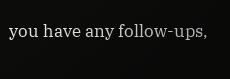you have any follow-ups,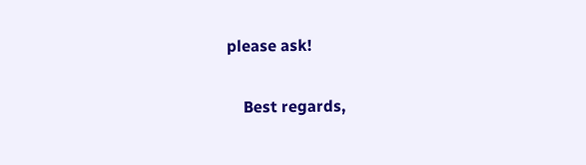please ask!

    Best regards,